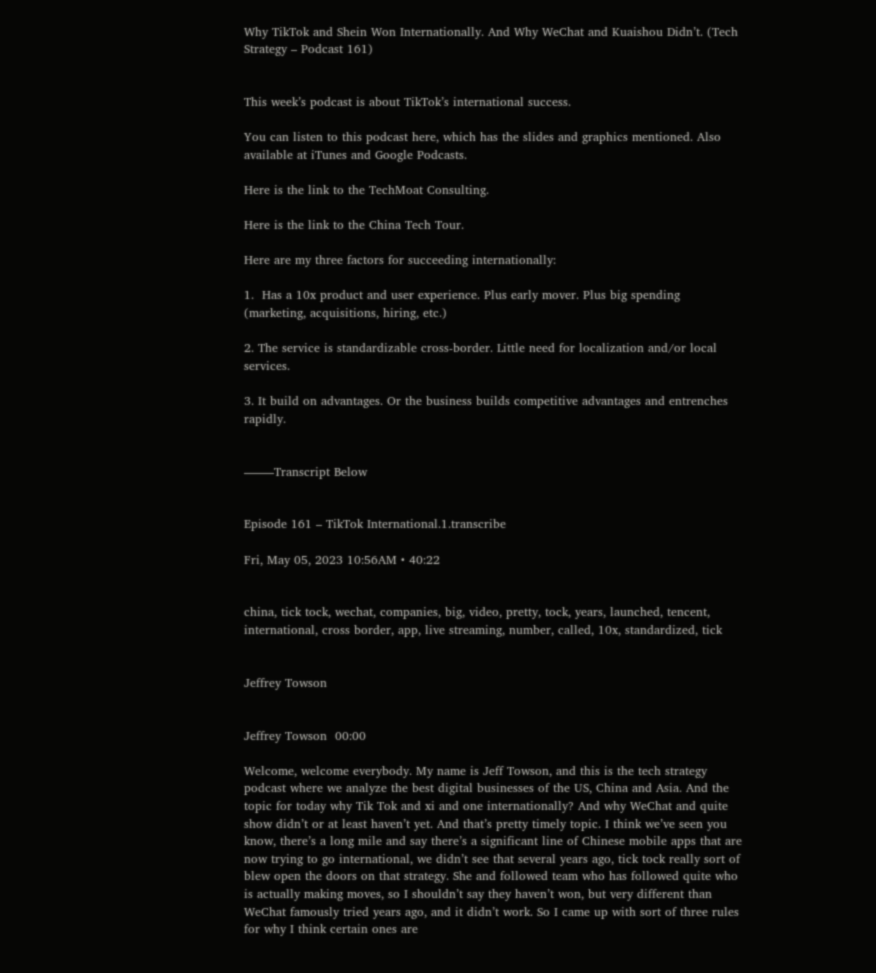Why TikTok and Shein Won Internationally. And Why WeChat and Kuaishou Didn’t. (Tech Strategy – Podcast 161)


This week’s podcast is about TikTok’s international success.

You can listen to this podcast here, which has the slides and graphics mentioned. Also available at iTunes and Google Podcasts.

Here is the link to the TechMoat Consulting.

Here is the link to the China Tech Tour.

Here are my three factors for succeeding internationally:

1.  Has a 10x product and user experience. Plus early mover. Plus big spending (marketing, acquisitions, hiring, etc.)

2. The service is standardizable cross-border. Little need for localization and/or local services.

3. It build on advantages. Or the business builds competitive advantages and entrenches rapidly.


——–Transcript Below


Episode 161 – TikTok International.1.transcribe

Fri, May 05, 2023 10:56AM • 40:22


china, tick tock, wechat, companies, big, video, pretty, tock, years, launched, tencent, international, cross border, app, live streaming, number, called, 10x, standardized, tick


Jeffrey Towson


Jeffrey Towson  00:00

Welcome, welcome everybody. My name is Jeff Towson, and this is the tech strategy podcast where we analyze the best digital businesses of the US, China and Asia. And the topic for today why Tik Tok and xi and one internationally? And why WeChat and quite show didn’t or at least haven’t yet. And that’s pretty timely topic. I think we’ve seen you know, there’s a long mile and say there’s a significant line of Chinese mobile apps that are now trying to go international, we didn’t see that several years ago, tick tock really sort of blew open the doors on that strategy. She and followed team who has followed quite who is actually making moves, so I shouldn’t say they haven’t won, but very different than WeChat famously tried years ago, and it didn’t work. So I came up with sort of three rules for why I think certain ones are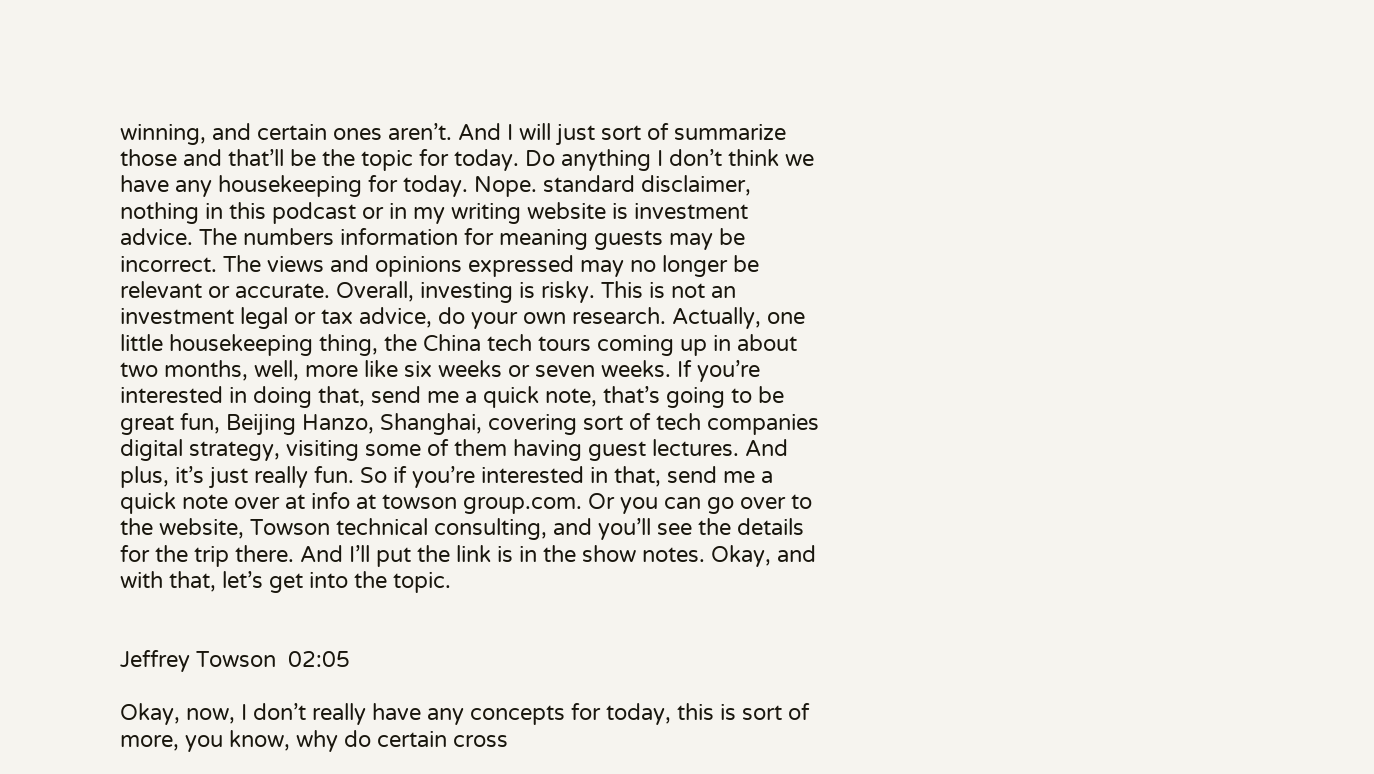winning, and certain ones aren’t. And I will just sort of summarize those and that’ll be the topic for today. Do anything I don’t think we have any housekeeping for today. Nope. standard disclaimer, nothing in this podcast or in my writing website is investment advice. The numbers information for meaning guests may be incorrect. The views and opinions expressed may no longer be relevant or accurate. Overall, investing is risky. This is not an investment legal or tax advice, do your own research. Actually, one little housekeeping thing, the China tech tours coming up in about two months, well, more like six weeks or seven weeks. If you’re interested in doing that, send me a quick note, that’s going to be great fun, Beijing Hanzo, Shanghai, covering sort of tech companies digital strategy, visiting some of them having guest lectures. And plus, it’s just really fun. So if you’re interested in that, send me a quick note over at info at towson group.com. Or you can go over to the website, Towson technical consulting, and you’ll see the details for the trip there. And I’ll put the link is in the show notes. Okay, and with that, let’s get into the topic.


Jeffrey Towson  02:05

Okay, now, I don’t really have any concepts for today, this is sort of more, you know, why do certain cross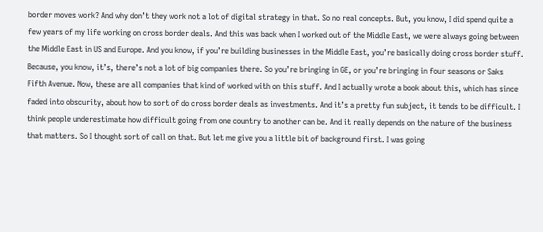border moves work? And why don’t they work not a lot of digital strategy in that. So no real concepts. But, you know, I did spend quite a few years of my life working on cross border deals. And this was back when I worked out of the Middle East, we were always going between the Middle East in US and Europe. And you know, if you’re building businesses in the Middle East, you’re basically doing cross border stuff. Because, you know, it’s, there’s not a lot of big companies there. So you’re bringing in GE, or you’re bringing in four seasons or Saks Fifth Avenue. Now, these are all companies that kind of worked with on this stuff. And I actually wrote a book about this, which has since faded into obscurity, about how to sort of do cross border deals as investments. And it’s a pretty fun subject, it tends to be difficult. I think people underestimate how difficult going from one country to another can be. And it really depends on the nature of the business that matters. So I thought sort of call on that. But let me give you a little bit of background first. I was going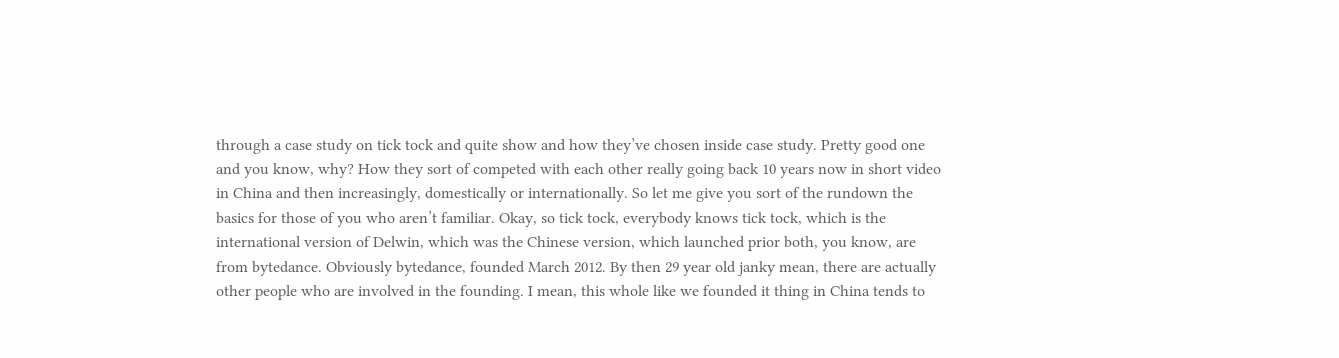through a case study on tick tock and quite show and how they’ve chosen inside case study. Pretty good one and you know, why? How they sort of competed with each other really going back 10 years now in short video in China and then increasingly, domestically or internationally. So let me give you sort of the rundown the basics for those of you who aren’t familiar. Okay, so tick tock, everybody knows tick tock, which is the international version of Delwin, which was the Chinese version, which launched prior both, you know, are from bytedance. Obviously bytedance, founded March 2012. By then 29 year old janky mean, there are actually other people who are involved in the founding. I mean, this whole like we founded it thing in China tends to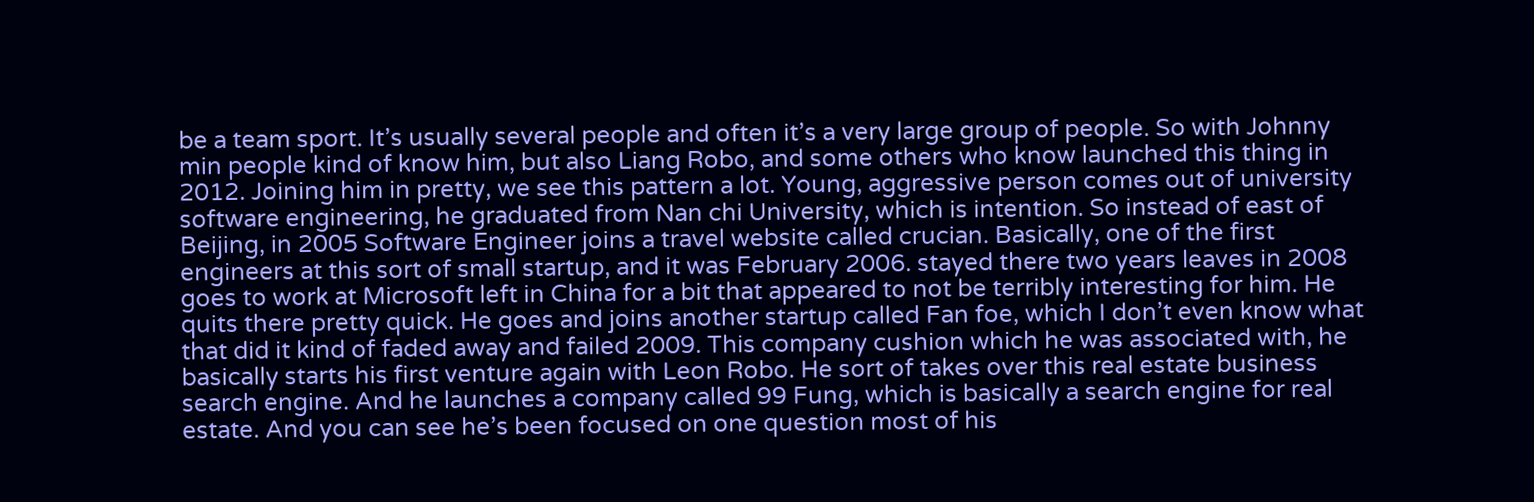be a team sport. It’s usually several people and often it’s a very large group of people. So with Johnny min people kind of know him, but also Liang Robo, and some others who know launched this thing in 2012. Joining him in pretty, we see this pattern a lot. Young, aggressive person comes out of university software engineering, he graduated from Nan chi University, which is intention. So instead of east of Beijing, in 2005 Software Engineer joins a travel website called crucian. Basically, one of the first engineers at this sort of small startup, and it was February 2006. stayed there two years leaves in 2008 goes to work at Microsoft left in China for a bit that appeared to not be terribly interesting for him. He quits there pretty quick. He goes and joins another startup called Fan foe, which I don’t even know what that did it kind of faded away and failed 2009. This company cushion which he was associated with, he basically starts his first venture again with Leon Robo. He sort of takes over this real estate business search engine. And he launches a company called 99 Fung, which is basically a search engine for real estate. And you can see he’s been focused on one question most of his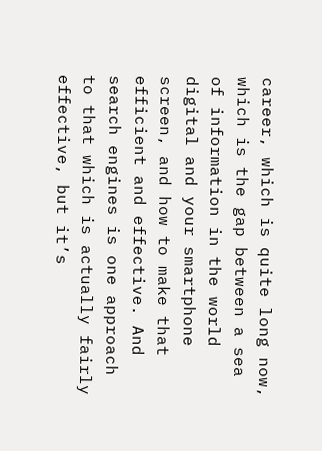career, which is quite long now, which is the gap between a sea of information in the world digital and your smartphone screen, and how to make that efficient and effective. And search engines is one approach to that which is actually fairly effective, but it’s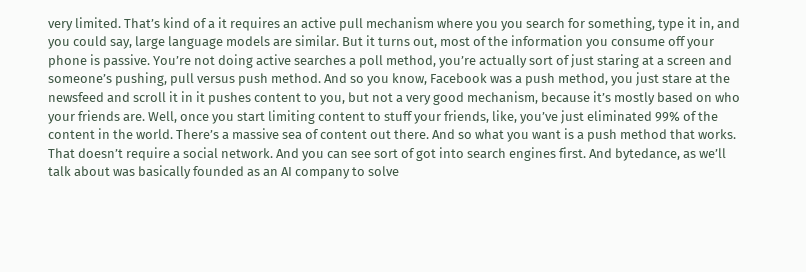very limited. That’s kind of a it requires an active pull mechanism where you you search for something, type it in, and you could say, large language models are similar. But it turns out, most of the information you consume off your phone is passive. You’re not doing active searches a poll method, you’re actually sort of just staring at a screen and someone’s pushing, pull versus push method. And so you know, Facebook was a push method, you just stare at the newsfeed and scroll it in it pushes content to you, but not a very good mechanism, because it’s mostly based on who your friends are. Well, once you start limiting content to stuff your friends, like, you’ve just eliminated 99% of the content in the world. There’s a massive sea of content out there. And so what you want is a push method that works. That doesn’t require a social network. And you can see sort of got into search engines first. And bytedance, as we’ll talk about was basically founded as an AI company to solve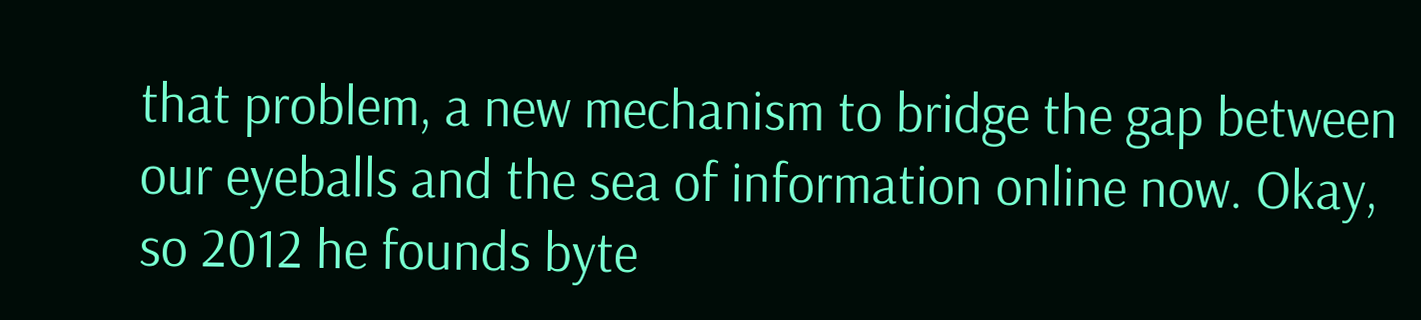that problem, a new mechanism to bridge the gap between our eyeballs and the sea of information online now. Okay, so 2012 he founds byte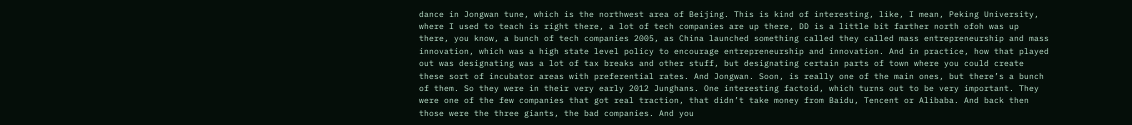dance in Jongwan tune, which is the northwest area of Beijing. This is kind of interesting, like, I mean, Peking University, where I used to teach is right there, a lot of tech companies are up there, DD is a little bit farther north ofoh was up there, you know, a bunch of tech companies 2005, as China launched something called they called mass entrepreneurship and mass innovation, which was a high state level policy to encourage entrepreneurship and innovation. And in practice, how that played out was designating was a lot of tax breaks and other stuff, but designating certain parts of town where you could create these sort of incubator areas with preferential rates. And Jongwan. Soon, is really one of the main ones, but there’s a bunch of them. So they were in their very early 2012 Junghans. One interesting factoid, which turns out to be very important. They were one of the few companies that got real traction, that didn’t take money from Baidu, Tencent or Alibaba. And back then those were the three giants, the bad companies. And you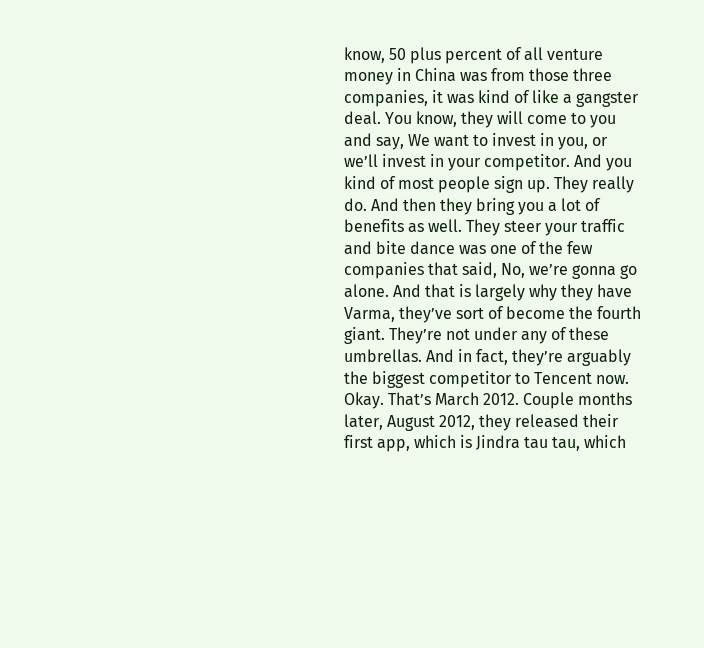know, 50 plus percent of all venture money in China was from those three companies, it was kind of like a gangster deal. You know, they will come to you and say, We want to invest in you, or we’ll invest in your competitor. And you kind of most people sign up. They really do. And then they bring you a lot of benefits as well. They steer your traffic and bite dance was one of the few companies that said, No, we’re gonna go alone. And that is largely why they have Varma, they’ve sort of become the fourth giant. They’re not under any of these umbrellas. And in fact, they’re arguably the biggest competitor to Tencent now. Okay. That’s March 2012. Couple months later, August 2012, they released their first app, which is Jindra tau tau, which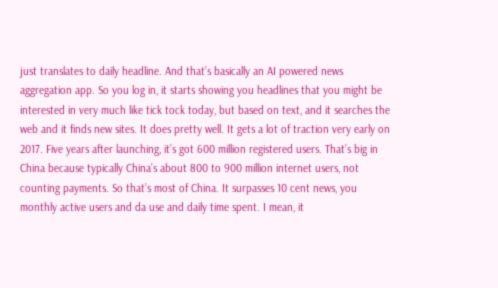just translates to daily headline. And that’s basically an AI powered news aggregation app. So you log in, it starts showing you headlines that you might be interested in very much like tick tock today, but based on text, and it searches the web and it finds new sites. It does pretty well. It gets a lot of traction very early on 2017. Five years after launching, it’s got 600 million registered users. That’s big in China because typically China’s about 800 to 900 million internet users, not counting payments. So that’s most of China. It surpasses 10 cent news, you monthly active users and da use and daily time spent. I mean, it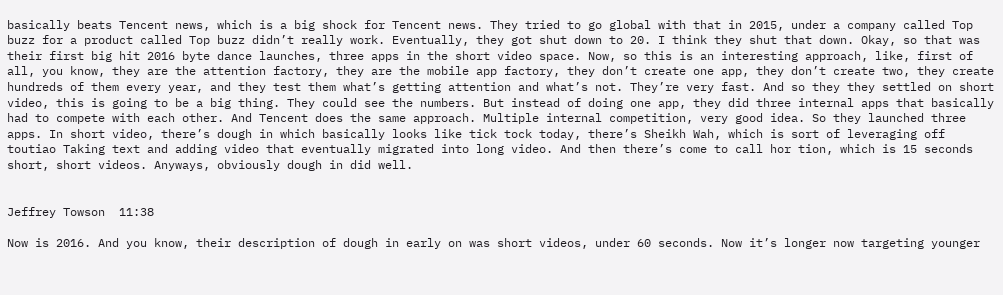basically beats Tencent news, which is a big shock for Tencent news. They tried to go global with that in 2015, under a company called Top buzz for a product called Top buzz didn’t really work. Eventually, they got shut down to 20. I think they shut that down. Okay, so that was their first big hit 2016 byte dance launches, three apps in the short video space. Now, so this is an interesting approach, like, first of all, you know, they are the attention factory, they are the mobile app factory, they don’t create one app, they don’t create two, they create hundreds of them every year, and they test them what’s getting attention and what’s not. They’re very fast. And so they they settled on short video, this is going to be a big thing. They could see the numbers. But instead of doing one app, they did three internal apps that basically had to compete with each other. And Tencent does the same approach. Multiple internal competition, very good idea. So they launched three apps. In short video, there’s dough in which basically looks like tick tock today, there’s Sheikh Wah, which is sort of leveraging off toutiao Taking text and adding video that eventually migrated into long video. And then there’s come to call hor tion, which is 15 seconds short, short videos. Anyways, obviously dough in did well.


Jeffrey Towson  11:38

Now is 2016. And you know, their description of dough in early on was short videos, under 60 seconds. Now it’s longer now targeting younger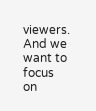viewers. And we want to focus on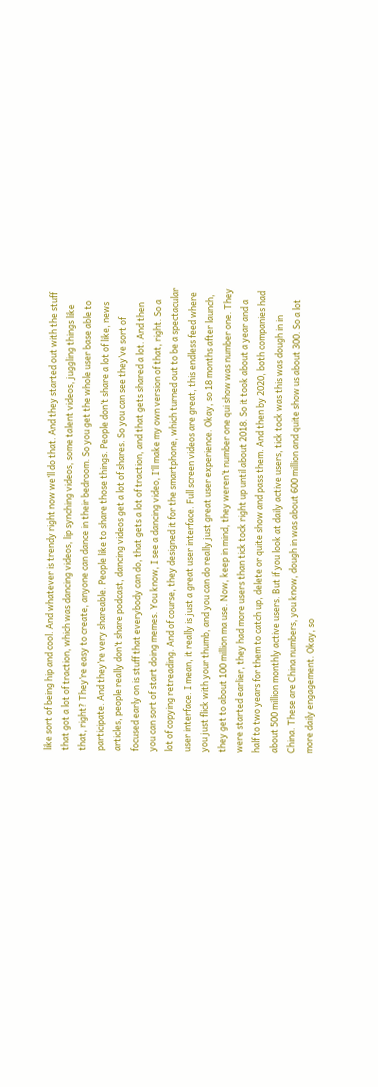like sort of being hip and cool. And whatever is trendy right now we’ll do that. And they started out with the stuff that got a lot of traction, which was dancing videos, lip synching videos, some talent videos, juggling things like that, right? They’re easy to create, anyone can dance in their bedroom. So you get the whole user base able to participate. And they’re very shareable. People like to share those things. People don’t share a lot of like, news articles, people really don’t share podcast, dancing videos get a lot of shares. So you can see they’ve sort of focused early on is stuff that everybody can do, that gets a lot of traction, and that gets shared a lot. And then you can sort of start doing memes. You know, I see a dancing video, I’ll make my own version of that, right. So a lot of copying retreading. And of course, they designed it for the smartphone, which turned out to be a spectacular user interface. I mean, it really is just a great user interface. Full screen videos are great, this endless feed where you just flick with your thumb, and you can do really just great user experience. Okay, so 18 months after launch, they get to about 100 million ma use. Now, keep in mind, they weren’t number one qui show was number one. They were started earlier, they had more users than tick tock right up until about 2018. So it took about a year and a half to two years for them to catch up, delete or quite show and pass them. And then by 2020, both companies had about 500 million monthly active users. But if you look at daily active users, tick tock was this was dough in in China. These are China numbers, you know, dough in was about 600 million and quite show us about 300. So a lot more daily engagement. Okay, so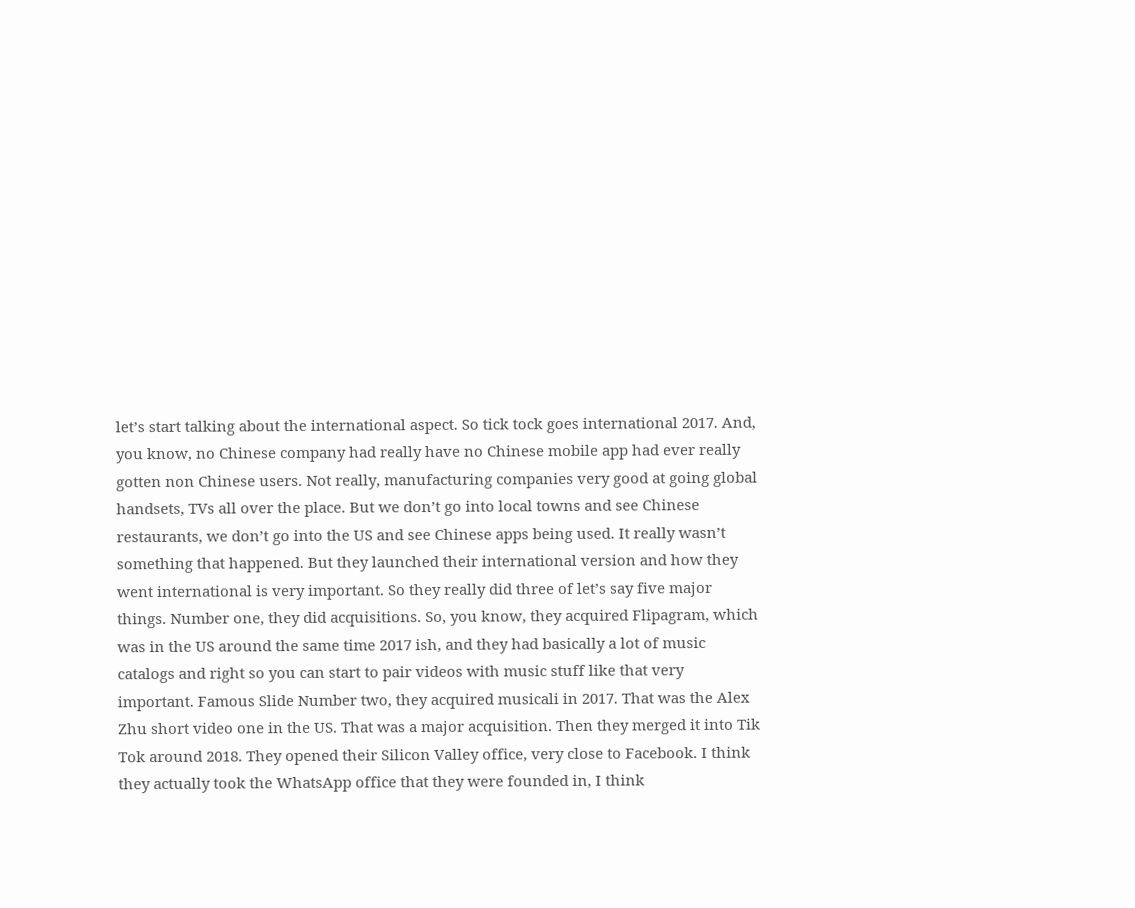let’s start talking about the international aspect. So tick tock goes international 2017. And, you know, no Chinese company had really have no Chinese mobile app had ever really gotten non Chinese users. Not really, manufacturing companies very good at going global handsets, TVs all over the place. But we don’t go into local towns and see Chinese restaurants, we don’t go into the US and see Chinese apps being used. It really wasn’t something that happened. But they launched their international version and how they went international is very important. So they really did three of let’s say five major things. Number one, they did acquisitions. So, you know, they acquired Flipagram, which was in the US around the same time 2017 ish, and they had basically a lot of music catalogs and right so you can start to pair videos with music stuff like that very important. Famous Slide Number two, they acquired musicali in 2017. That was the Alex Zhu short video one in the US. That was a major acquisition. Then they merged it into Tik Tok around 2018. They opened their Silicon Valley office, very close to Facebook. I think they actually took the WhatsApp office that they were founded in, I think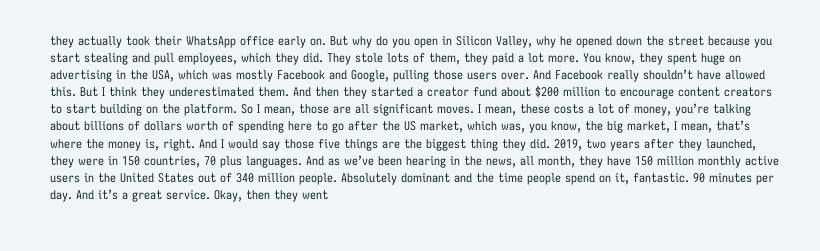they actually took their WhatsApp office early on. But why do you open in Silicon Valley, why he opened down the street because you start stealing and pull employees, which they did. They stole lots of them, they paid a lot more. You know, they spent huge on advertising in the USA, which was mostly Facebook and Google, pulling those users over. And Facebook really shouldn’t have allowed this. But I think they underestimated them. And then they started a creator fund about $200 million to encourage content creators to start building on the platform. So I mean, those are all significant moves. I mean, these costs a lot of money, you’re talking about billions of dollars worth of spending here to go after the US market, which was, you know, the big market, I mean, that’s where the money is, right. And I would say those five things are the biggest thing they did. 2019, two years after they launched, they were in 150 countries, 70 plus languages. And as we’ve been hearing in the news, all month, they have 150 million monthly active users in the United States out of 340 million people. Absolutely dominant and the time people spend on it, fantastic. 90 minutes per day. And it’s a great service. Okay, then they went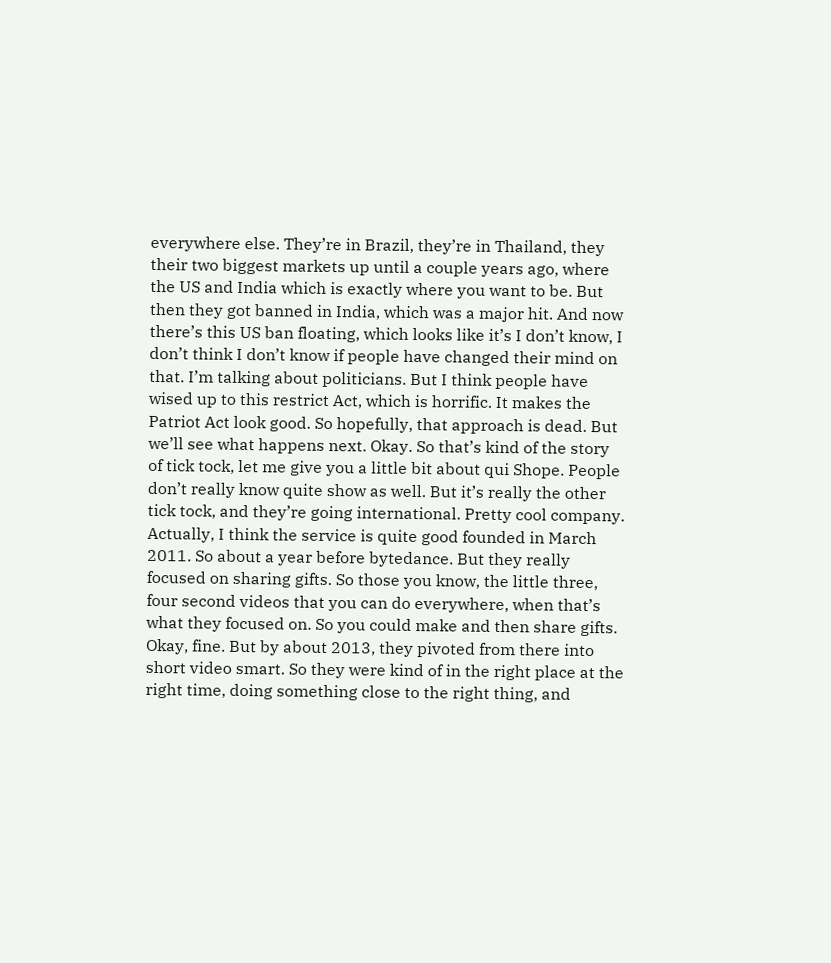everywhere else. They’re in Brazil, they’re in Thailand, they their two biggest markets up until a couple years ago, where the US and India which is exactly where you want to be. But then they got banned in India, which was a major hit. And now there’s this US ban floating, which looks like it’s I don’t know, I don’t think I don’t know if people have changed their mind on that. I’m talking about politicians. But I think people have wised up to this restrict Act, which is horrific. It makes the Patriot Act look good. So hopefully, that approach is dead. But we’ll see what happens next. Okay. So that’s kind of the story of tick tock, let me give you a little bit about qui Shope. People don’t really know quite show as well. But it’s really the other tick tock, and they’re going international. Pretty cool company. Actually, I think the service is quite good founded in March 2011. So about a year before bytedance. But they really focused on sharing gifts. So those you know, the little three, four second videos that you can do everywhere, when that’s what they focused on. So you could make and then share gifts. Okay, fine. But by about 2013, they pivoted from there into short video smart. So they were kind of in the right place at the right time, doing something close to the right thing, and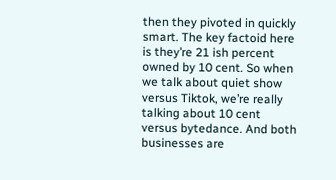then they pivoted in quickly smart. The key factoid here is they’re 21 ish percent owned by 10 cent. So when we talk about quiet show versus Tiktok, we’re really talking about 10 cent versus bytedance. And both businesses are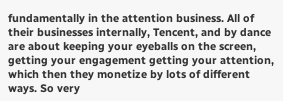fundamentally in the attention business. All of their businesses internally, Tencent, and by dance are about keeping your eyeballs on the screen, getting your engagement getting your attention, which then they monetize by lots of different ways. So very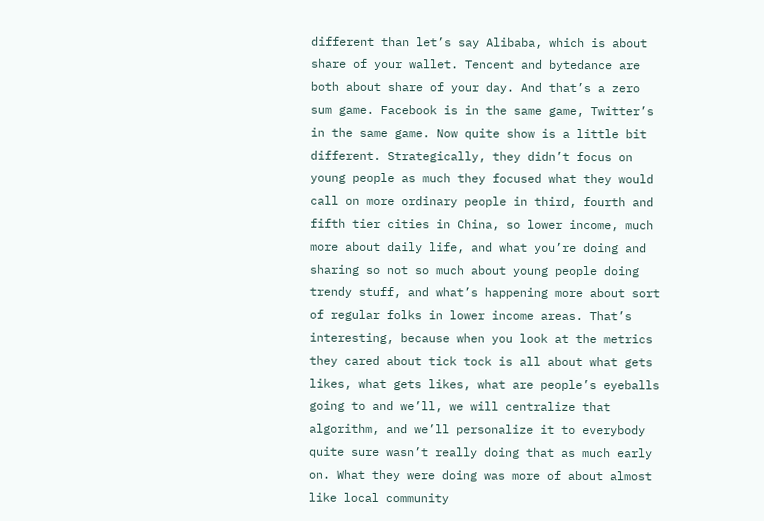different than let’s say Alibaba, which is about share of your wallet. Tencent and bytedance are both about share of your day. And that’s a zero sum game. Facebook is in the same game, Twitter’s in the same game. Now quite show is a little bit different. Strategically, they didn’t focus on young people as much they focused what they would call on more ordinary people in third, fourth and fifth tier cities in China, so lower income, much more about daily life, and what you’re doing and sharing so not so much about young people doing trendy stuff, and what’s happening more about sort of regular folks in lower income areas. That’s interesting, because when you look at the metrics they cared about tick tock is all about what gets likes, what gets likes, what are people’s eyeballs going to and we’ll, we will centralize that algorithm, and we’ll personalize it to everybody quite sure wasn’t really doing that as much early on. What they were doing was more of about almost like local community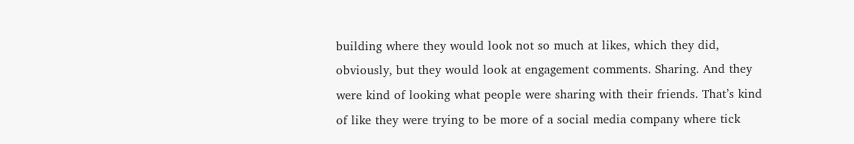building where they would look not so much at likes, which they did, obviously, but they would look at engagement comments. Sharing. And they were kind of looking what people were sharing with their friends. That’s kind of like they were trying to be more of a social media company where tick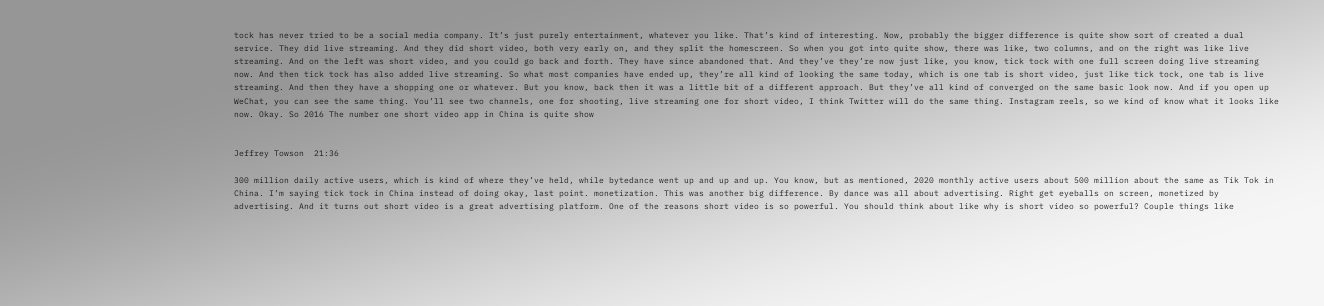tock has never tried to be a social media company. It’s just purely entertainment, whatever you like. That’s kind of interesting. Now, probably the bigger difference is quite show sort of created a dual service. They did live streaming. And they did short video, both very early on, and they split the homescreen. So when you got into quite show, there was like, two columns, and on the right was like live streaming. And on the left was short video, and you could go back and forth. They have since abandoned that. And they’ve they’re now just like, you know, tick tock with one full screen doing live streaming now. And then tick tock has also added live streaming. So what most companies have ended up, they’re all kind of looking the same today, which is one tab is short video, just like tick tock, one tab is live streaming. And then they have a shopping one or whatever. But you know, back then it was a little bit of a different approach. But they’ve all kind of converged on the same basic look now. And if you open up WeChat, you can see the same thing. You’ll see two channels, one for shooting, live streaming one for short video, I think Twitter will do the same thing. Instagram reels, so we kind of know what it looks like now. Okay. So 2016 The number one short video app in China is quite show


Jeffrey Towson  21:36

300 million daily active users, which is kind of where they’ve held, while bytedance went up and up and up. You know, but as mentioned, 2020 monthly active users about 500 million about the same as Tik Tok in China. I’m saying tick tock in China instead of doing okay, last point. monetization. This was another big difference. By dance was all about advertising. Right get eyeballs on screen, monetized by advertising. And it turns out short video is a great advertising platform. One of the reasons short video is so powerful. You should think about like why is short video so powerful? Couple things like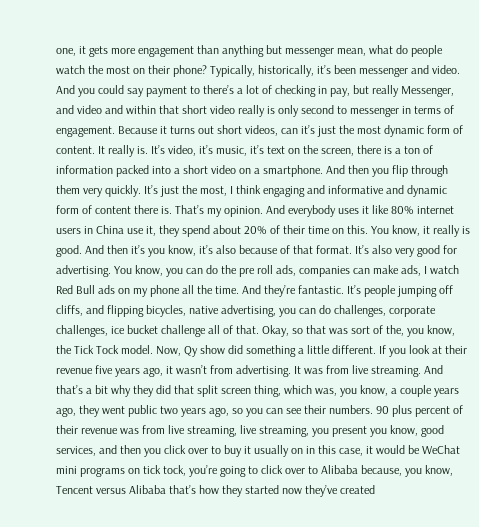one, it gets more engagement than anything but messenger mean, what do people watch the most on their phone? Typically, historically, it’s been messenger and video. And you could say payment to there’s a lot of checking in pay, but really Messenger, and video and within that short video really is only second to messenger in terms of engagement. Because it turns out short videos, can it’s just the most dynamic form of content. It really is. It’s video, it’s music, it’s text on the screen, there is a ton of information packed into a short video on a smartphone. And then you flip through them very quickly. It’s just the most, I think engaging and informative and dynamic form of content there is. That’s my opinion. And everybody uses it like 80% internet users in China use it, they spend about 20% of their time on this. You know, it really is good. And then it’s you know, it’s also because of that format. It’s also very good for advertising. You know, you can do the pre roll ads, companies can make ads, I watch Red Bull ads on my phone all the time. And they’re fantastic. It’s people jumping off cliffs, and flipping bicycles, native advertising, you can do challenges, corporate challenges, ice bucket challenge all of that. Okay, so that was sort of the, you know, the Tick Tock model. Now, Qy show did something a little different. If you look at their revenue five years ago, it wasn’t from advertising. It was from live streaming. And that’s a bit why they did that split screen thing, which was, you know, a couple years ago, they went public two years ago, so you can see their numbers. 90 plus percent of their revenue was from live streaming, live streaming, you present you know, good services, and then you click over to buy it usually on in this case, it would be WeChat mini programs on tick tock, you’re going to click over to Alibaba because, you know, Tencent versus Alibaba that’s how they started now they’ve created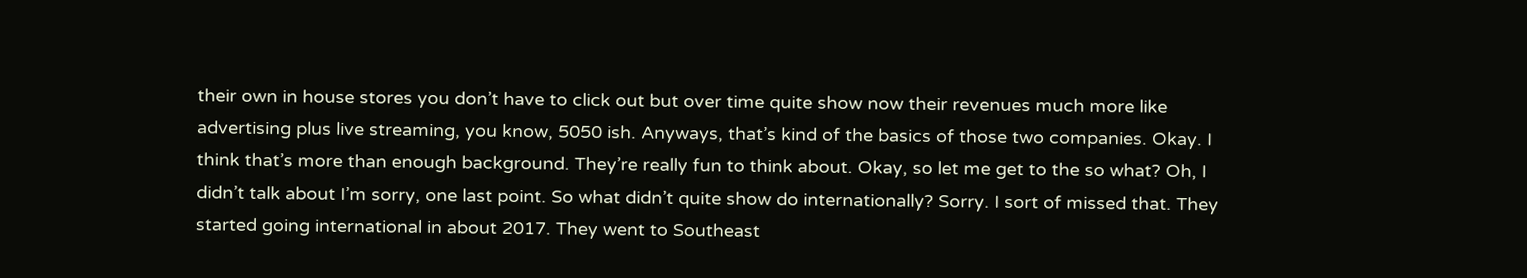their own in house stores you don’t have to click out but over time quite show now their revenues much more like advertising plus live streaming, you know, 5050 ish. Anyways, that’s kind of the basics of those two companies. Okay. I think that’s more than enough background. They’re really fun to think about. Okay, so let me get to the so what? Oh, I didn’t talk about I’m sorry, one last point. So what didn’t quite show do internationally? Sorry. I sort of missed that. They started going international in about 2017. They went to Southeast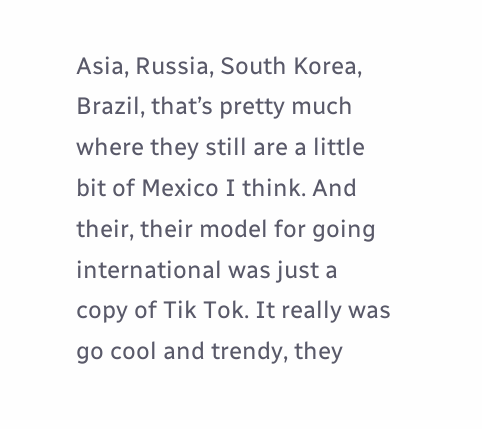Asia, Russia, South Korea, Brazil, that’s pretty much where they still are a little bit of Mexico I think. And their, their model for going international was just a copy of Tik Tok. It really was go cool and trendy, they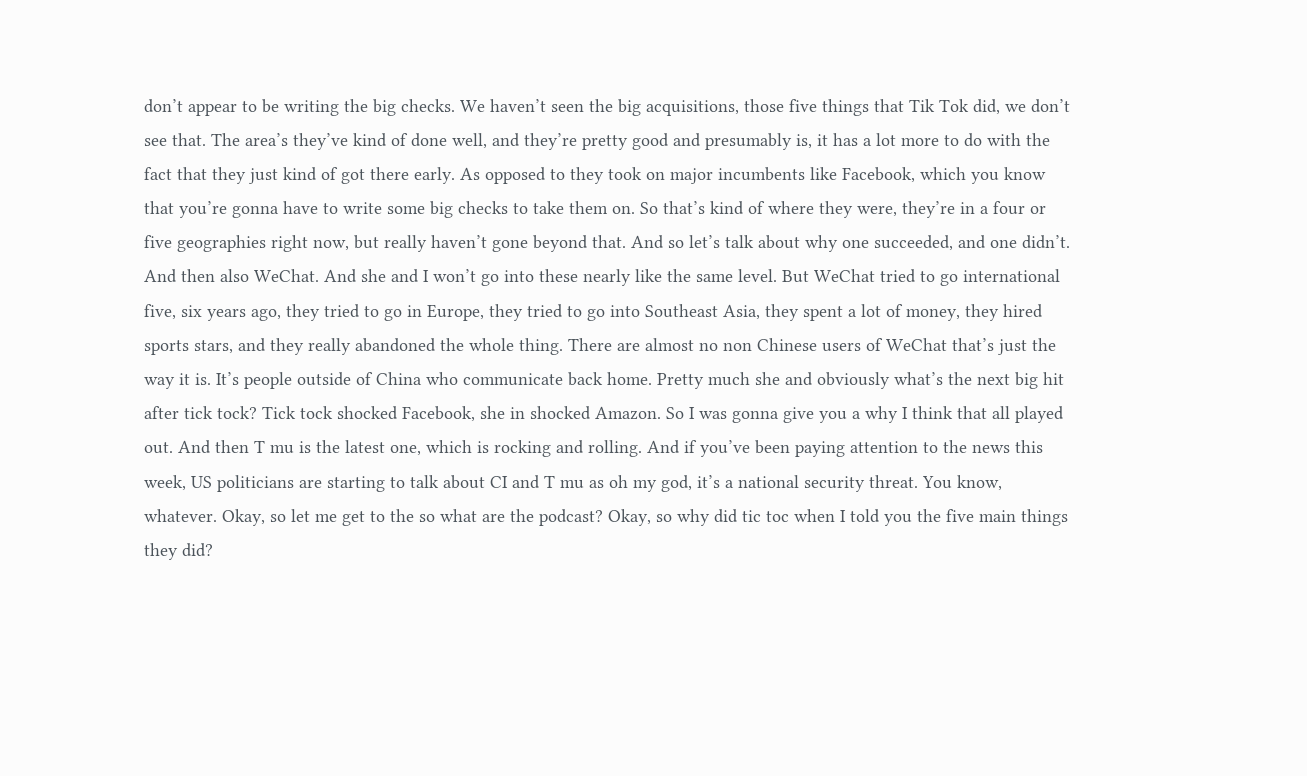don’t appear to be writing the big checks. We haven’t seen the big acquisitions, those five things that Tik Tok did, we don’t see that. The area’s they’ve kind of done well, and they’re pretty good and presumably is, it has a lot more to do with the fact that they just kind of got there early. As opposed to they took on major incumbents like Facebook, which you know that you’re gonna have to write some big checks to take them on. So that’s kind of where they were, they’re in a four or five geographies right now, but really haven’t gone beyond that. And so let’s talk about why one succeeded, and one didn’t. And then also WeChat. And she and I won’t go into these nearly like the same level. But WeChat tried to go international five, six years ago, they tried to go in Europe, they tried to go into Southeast Asia, they spent a lot of money, they hired sports stars, and they really abandoned the whole thing. There are almost no non Chinese users of WeChat that’s just the way it is. It’s people outside of China who communicate back home. Pretty much she and obviously what’s the next big hit after tick tock? Tick tock shocked Facebook, she in shocked Amazon. So I was gonna give you a why I think that all played out. And then T mu is the latest one, which is rocking and rolling. And if you’ve been paying attention to the news this week, US politicians are starting to talk about CI and T mu as oh my god, it’s a national security threat. You know, whatever. Okay, so let me get to the so what are the podcast? Okay, so why did tic toc when I told you the five main things they did?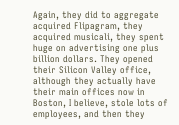Again, they did to aggregate acquired Flipagram, they acquired musicali, they spent huge on advertising one plus billion dollars. They opened their Silicon Valley office, although they actually have their main offices now in Boston, I believe, stole lots of employees, and then they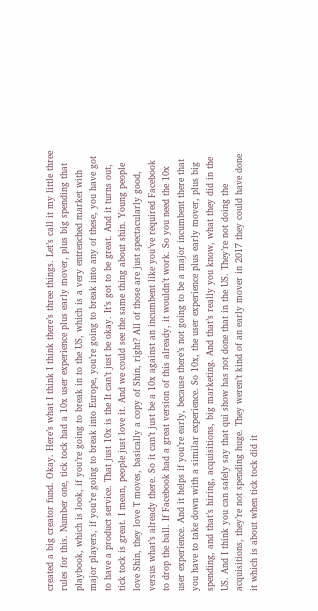created a big creator fund. Okay. Here’s what I think I think there’s three things. Let’s call it my little three rules for this. Number one, tick tock had a 10x user experience plus early mover, plus big spending that playbook, which is look, if you’re going to break in to the US, which is a very entrenched market with major players, if you’re going to break into Europe, you’re going to break into any of these, you have got to have a product service. That just 10x is the It can’t just be okay. It’s got to be great. And it turns out, tick tock is great. I mean, people just love it. And we could see the same thing about shin. Young people love Shin, they love T moves, basically a copy of Shin, right? All of those are just spectacularly good, versus what’s already there. So it can’t just be a 10x against an incumbent like you’ve required Facebook to drop the ball. If Facebook had a great version of this already, it wouldn’t work. So you need the 10x user experience. And it helps if you’re early, because there’s not going to be a major incumbent there that you have to take down with a similar experience. So 10x, the user experience plus early mover, plus big spending, and that’s hiring, acquisitions, big marketing. And that’s really you know, what they did in the US. And I think you can safely say that qui show has not done that in the US. They’re not doing the acquisitions, they’re not spending huge. They weren’t kind of an early mover in 2017 they could have done it which is about when tick tock did it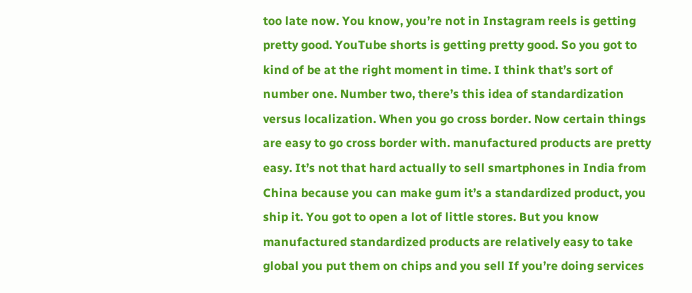too late now. You know, you’re not in Instagram reels is getting pretty good. YouTube shorts is getting pretty good. So you got to kind of be at the right moment in time. I think that’s sort of number one. Number two, there’s this idea of standardization versus localization. When you go cross border. Now certain things are easy to go cross border with. manufactured products are pretty easy. It’s not that hard actually to sell smartphones in India from China because you can make gum it’s a standardized product, you ship it. You got to open a lot of little stores. But you know manufactured standardized products are relatively easy to take global you put them on chips and you sell If you’re doing services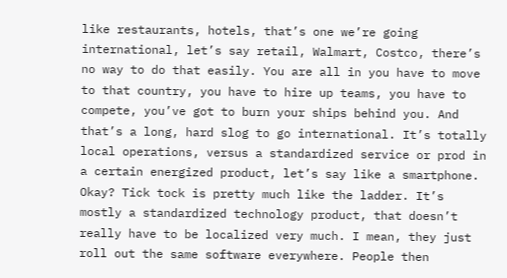like restaurants, hotels, that’s one we’re going international, let’s say retail, Walmart, Costco, there’s no way to do that easily. You are all in you have to move to that country, you have to hire up teams, you have to compete, you’ve got to burn your ships behind you. And that’s a long, hard slog to go international. It’s totally local operations, versus a standardized service or prod in a certain energized product, let’s say like a smartphone. Okay? Tick tock is pretty much like the ladder. It’s mostly a standardized technology product, that doesn’t really have to be localized very much. I mean, they just roll out the same software everywhere. People then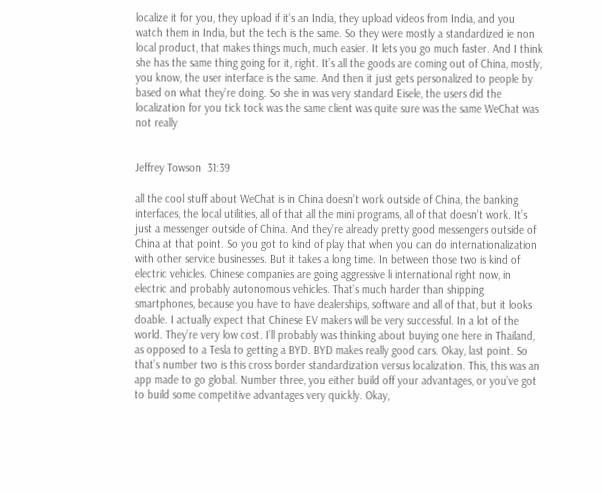localize it for you, they upload if it’s an India, they upload videos from India, and you watch them in India, but the tech is the same. So they were mostly a standardized ie non local product, that makes things much, much easier. It lets you go much faster. And I think she has the same thing going for it, right. It’s all the goods are coming out of China, mostly, you know, the user interface is the same. And then it just gets personalized to people by based on what they’re doing. So she in was very standard Eisele, the users did the localization for you tick tock was the same client was quite sure was the same WeChat was not really


Jeffrey Towson  31:39

all the cool stuff about WeChat is in China doesn’t work outside of China, the banking interfaces, the local utilities, all of that all the mini programs, all of that doesn’t work. It’s just a messenger outside of China. And they’re already pretty good messengers outside of China at that point. So you got to kind of play that when you can do internationalization with other service businesses. But it takes a long time. In between those two is kind of electric vehicles. Chinese companies are going aggressive li international right now, in electric and probably autonomous vehicles. That’s much harder than shipping smartphones, because you have to have dealerships, software and all of that, but it looks doable. I actually expect that Chinese EV makers will be very successful. In a lot of the world. They’re very low cost. I’ll probably was thinking about buying one here in Thailand, as opposed to a Tesla to getting a BYD. BYD makes really good cars. Okay, last point. So that’s number two is this cross border standardization versus localization. This, this was an app made to go global. Number three, you either build off your advantages, or you’ve got to build some competitive advantages very quickly. Okay,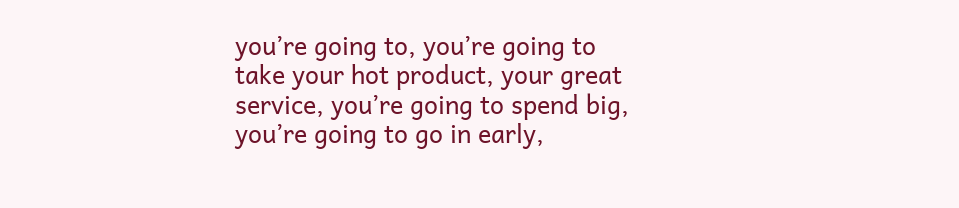you’re going to, you’re going to take your hot product, your great service, you’re going to spend big, you’re going to go in early,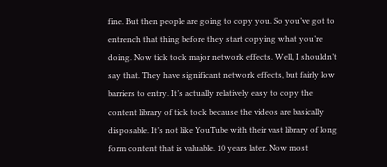fine. But then people are going to copy you. So you’ve got to entrench that thing before they start copying what you’re doing. Now tick tock major network effects. Well, I shouldn’t say that. They have significant network effects, but fairly low barriers to entry. It’s actually relatively easy to copy the content library of tick tock because the videos are basically disposable. It’s not like YouTube with their vast library of long form content that is valuable. 10 years later. Now most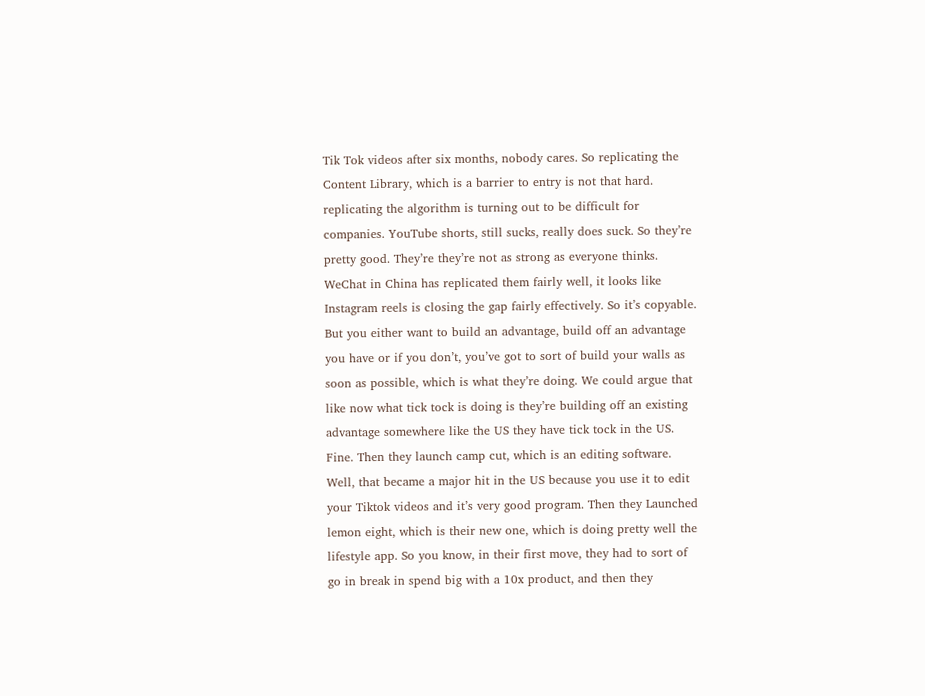Tik Tok videos after six months, nobody cares. So replicating the Content Library, which is a barrier to entry is not that hard. replicating the algorithm is turning out to be difficult for companies. YouTube shorts, still sucks, really does suck. So they’re pretty good. They’re they’re not as strong as everyone thinks. WeChat in China has replicated them fairly well, it looks like Instagram reels is closing the gap fairly effectively. So it’s copyable. But you either want to build an advantage, build off an advantage you have or if you don’t, you’ve got to sort of build your walls as soon as possible, which is what they’re doing. We could argue that like now what tick tock is doing is they’re building off an existing advantage somewhere like the US they have tick tock in the US. Fine. Then they launch camp cut, which is an editing software. Well, that became a major hit in the US because you use it to edit your Tiktok videos and it’s very good program. Then they Launched lemon eight, which is their new one, which is doing pretty well the lifestyle app. So you know, in their first move, they had to sort of go in break in spend big with a 10x product, and then they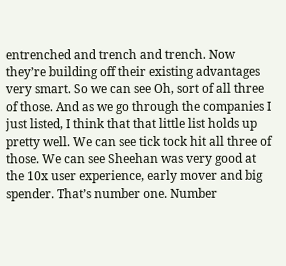entrenched and trench and trench. Now they’re building off their existing advantages very smart. So we can see Oh, sort of all three of those. And as we go through the companies I just listed, I think that that little list holds up pretty well. We can see tick tock hit all three of those. We can see Sheehan was very good at the 10x user experience, early mover and big spender. That’s number one. Number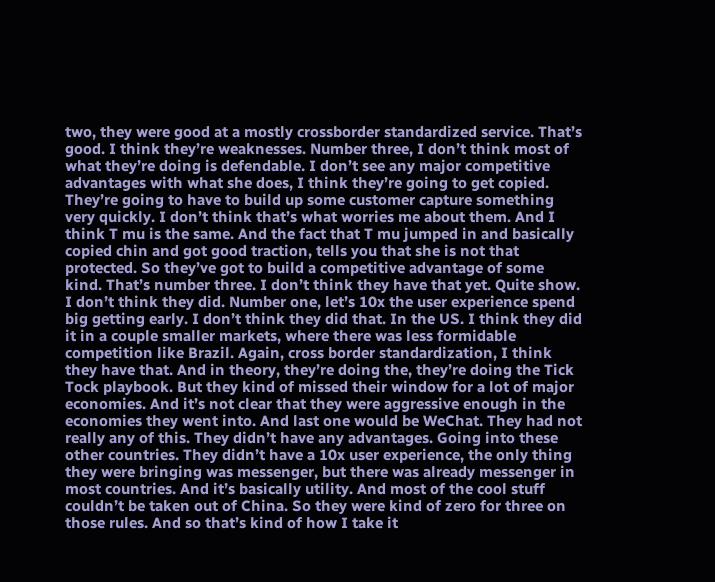two, they were good at a mostly crossborder standardized service. That’s good. I think they’re weaknesses. Number three, I don’t think most of what they’re doing is defendable. I don’t see any major competitive advantages with what she does, I think they’re going to get copied. They’re going to have to build up some customer capture something very quickly. I don’t think that’s what worries me about them. And I think T mu is the same. And the fact that T mu jumped in and basically copied chin and got good traction, tells you that she is not that protected. So they’ve got to build a competitive advantage of some kind. That’s number three. I don’t think they have that yet. Quite show. I don’t think they did. Number one, let’s 10x the user experience spend big getting early. I don’t think they did that. In the US. I think they did it in a couple smaller markets, where there was less formidable competition like Brazil. Again, cross border standardization, I think they have that. And in theory, they’re doing the, they’re doing the Tick Tock playbook. But they kind of missed their window for a lot of major economies. And it’s not clear that they were aggressive enough in the economies they went into. And last one would be WeChat. They had not really any of this. They didn’t have any advantages. Going into these other countries. They didn’t have a 10x user experience, the only thing they were bringing was messenger, but there was already messenger in most countries. And it’s basically utility. And most of the cool stuff couldn’t be taken out of China. So they were kind of zero for three on those rules. And so that’s kind of how I take it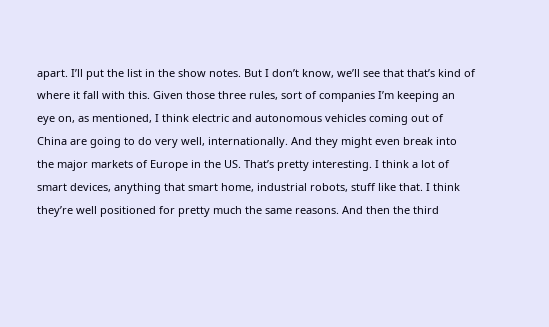apart. I’ll put the list in the show notes. But I don’t know, we’ll see that that’s kind of where it fall with this. Given those three rules, sort of companies I’m keeping an eye on, as mentioned, I think electric and autonomous vehicles coming out of China are going to do very well, internationally. And they might even break into the major markets of Europe in the US. That’s pretty interesting. I think a lot of smart devices, anything that smart home, industrial robots, stuff like that. I think they’re well positioned for pretty much the same reasons. And then the third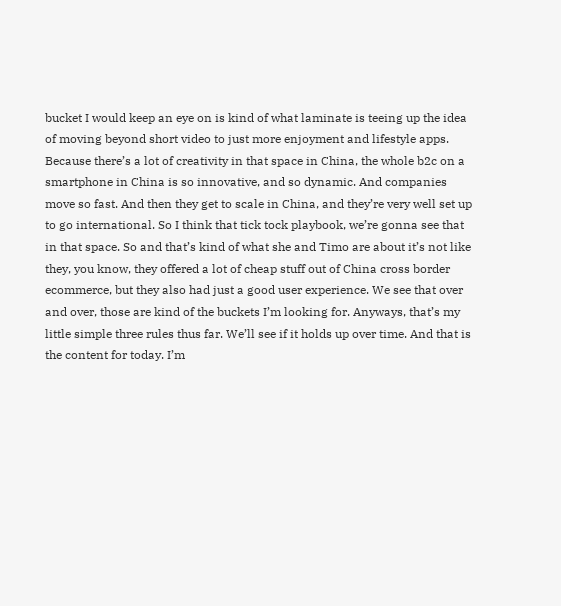bucket I would keep an eye on is kind of what laminate is teeing up the idea of moving beyond short video to just more enjoyment and lifestyle apps. Because there’s a lot of creativity in that space in China, the whole b2c on a smartphone in China is so innovative, and so dynamic. And companies move so fast. And then they get to scale in China, and they’re very well set up to go international. So I think that tick tock playbook, we’re gonna see that in that space. So and that’s kind of what she and Timo are about it’s not like they, you know, they offered a lot of cheap stuff out of China cross border ecommerce, but they also had just a good user experience. We see that over and over, those are kind of the buckets I’m looking for. Anyways, that’s my little simple three rules thus far. We’ll see if it holds up over time. And that is the content for today. I’m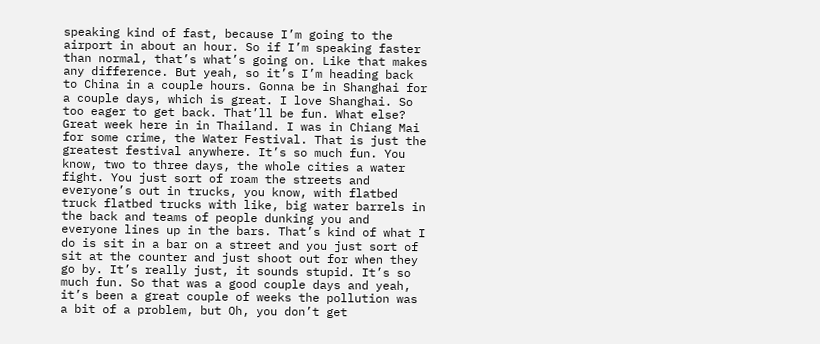speaking kind of fast, because I’m going to the airport in about an hour. So if I’m speaking faster than normal, that’s what’s going on. Like that makes any difference. But yeah, so it’s I’m heading back to China in a couple hours. Gonna be in Shanghai for a couple days, which is great. I love Shanghai. So too eager to get back. That’ll be fun. What else? Great week here in in Thailand. I was in Chiang Mai for some crime, the Water Festival. That is just the greatest festival anywhere. It’s so much fun. You know, two to three days, the whole cities a water fight. You just sort of roam the streets and everyone’s out in trucks, you know, with flatbed truck flatbed trucks with like, big water barrels in the back and teams of people dunking you and everyone lines up in the bars. That’s kind of what I do is sit in a bar on a street and you just sort of sit at the counter and just shoot out for when they go by. It’s really just, it sounds stupid. It’s so much fun. So that was a good couple days and yeah, it’s been a great couple of weeks the pollution was a bit of a problem, but Oh, you don’t get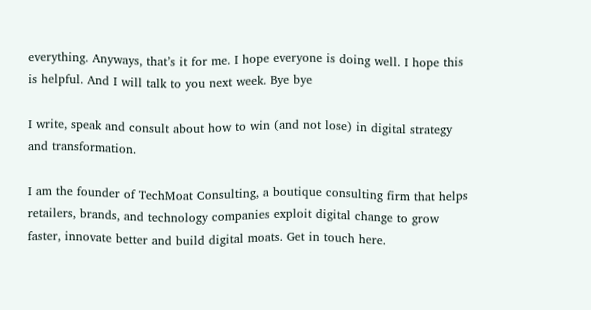everything. Anyways, that’s it for me. I hope everyone is doing well. I hope this is helpful. And I will talk to you next week. Bye bye

I write, speak and consult about how to win (and not lose) in digital strategy and transformation.

I am the founder of TechMoat Consulting, a boutique consulting firm that helps retailers, brands, and technology companies exploit digital change to grow faster, innovate better and build digital moats. Get in touch here.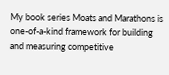My book series Moats and Marathons is one-of-a-kind framework for building and measuring competitive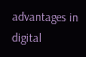advantages in digital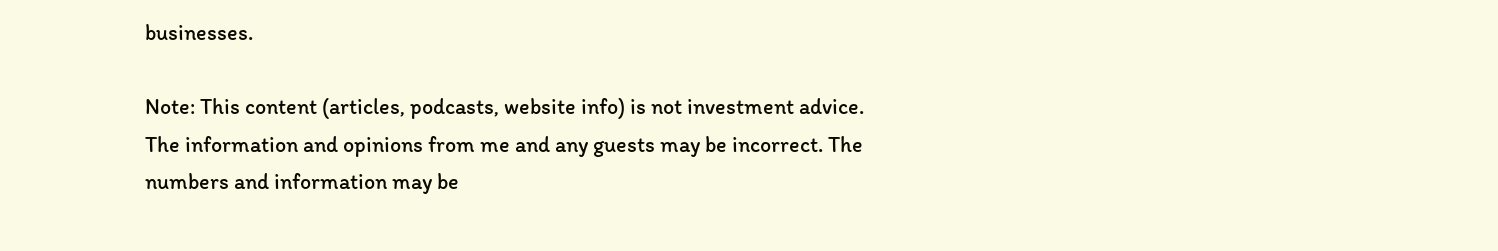businesses.

Note: This content (articles, podcasts, website info) is not investment advice. The information and opinions from me and any guests may be incorrect. The numbers and information may be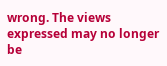wrong. The views expressed may no longer be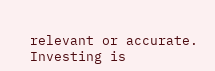relevant or accurate. Investing is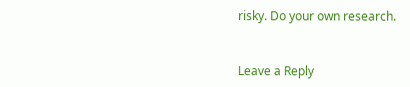risky. Do your own research.


Leave a Reply